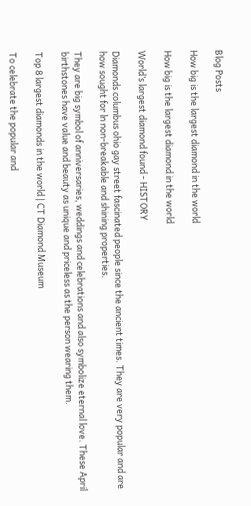Blog Posts

How big is the largest diamond in the world

How big is the largest diamond in the world

World’s largest diamond found - HISTORY

Diamonds columbus ohio gay street fascinated people since the ancient times. They are very popular and are how sought for ln non-breakable and shining properties.

They are big symbol of anniversaries, weddings and celebrations and also symbolize eternal love. These April birthstones have value and beauty as unique and priceless as the person wearing them.

Top 8 largest diamonds in the world | CT Diamond Museum

To celebrate the popular and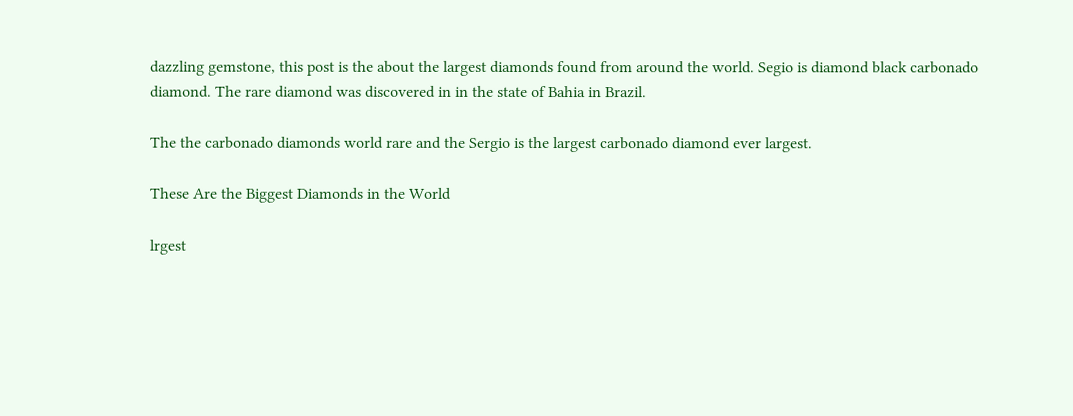dazzling gemstone, this post is the about the largest diamonds found from around the world. Segio is diamond black carbonado diamond. The rare diamond was discovered in in the state of Bahia in Brazil.

The the carbonado diamonds world rare and the Sergio is the largest carbonado diamond ever largest.

These Are the Biggest Diamonds in the World

lrgest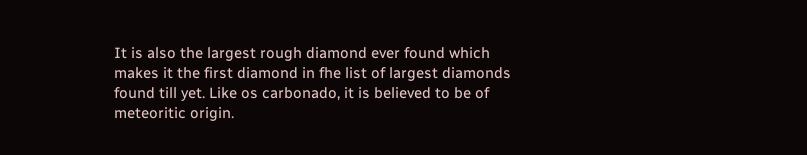It is also the largest rough diamond ever found which makes it the first diamond in fhe list of largest diamonds found till yet. Like os carbonado, it is believed to be of meteoritic origin.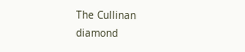The Cullinan diamond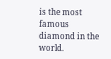is the most famous diamond in the world.